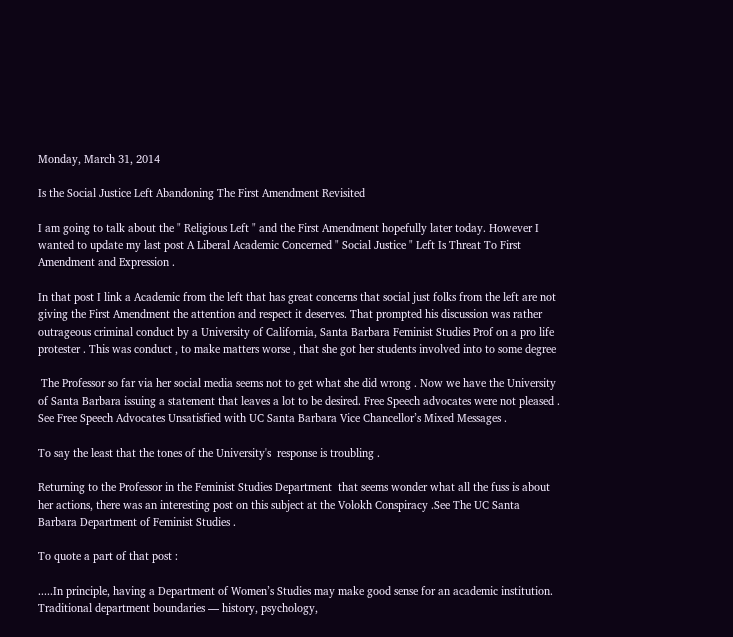Monday, March 31, 2014

Is the Social Justice Left Abandoning The First Amendment Revisited

I am going to talk about the " Religious Left " and the First Amendment hopefully later today. However I wanted to update my last post A Liberal Academic Concerned " Social Justice " Left Is Threat To First Amendment and Expression .

In that post I link a Academic from the left that has great concerns that social just folks from the left are not giving the First Amendment the attention and respect it deserves. That prompted his discussion was rather outrageous criminal conduct by a University of California, Santa Barbara Feminist Studies Prof on a pro life protester . This was conduct , to make matters worse , that she got her students involved into to some degree

 The Professor so far via her social media seems not to get what she did wrong . Now we have the University of Santa Barbara issuing a statement that leaves a lot to be desired. Free Speech advocates were not pleased . See Free Speech Advocates Unsatisfied with UC Santa Barbara Vice Chancellor’s Mixed Messages .

To say the least that the tones of the University's  response is troubling .

Returning to the Professor in the Feminist Studies Department  that seems wonder what all the fuss is about her actions, there was an interesting post on this subject at the Volokh Conspiracy .See The UC Santa Barbara Department of Feminist Studies .

To quote a part of that post :

.....In principle, having a Department of Women’s Studies may make good sense for an academic institution. Traditional department boundaries — history, psychology,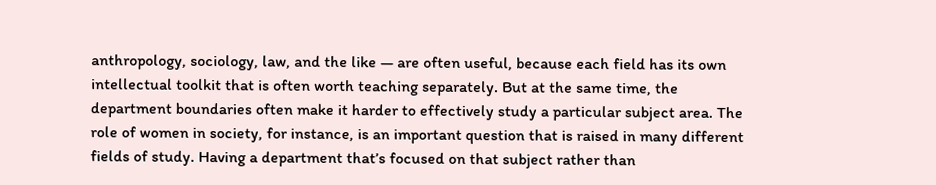anthropology, sociology, law, and the like — are often useful, because each field has its own intellectual toolkit that is often worth teaching separately. But at the same time, the department boundaries often make it harder to effectively study a particular subject area. The role of women in society, for instance, is an important question that is raised in many different fields of study. Having a department that’s focused on that subject rather than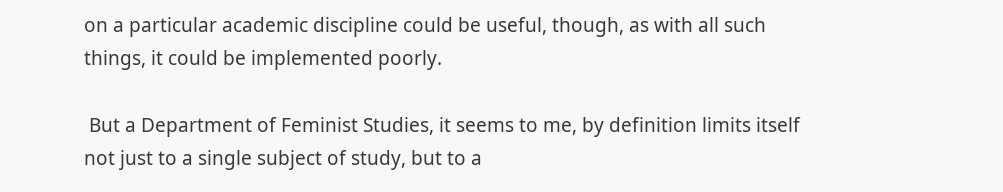on a particular academic discipline could be useful, though, as with all such things, it could be implemented poorly.

 But a Department of Feminist Studies, it seems to me, by definition limits itself not just to a single subject of study, but to a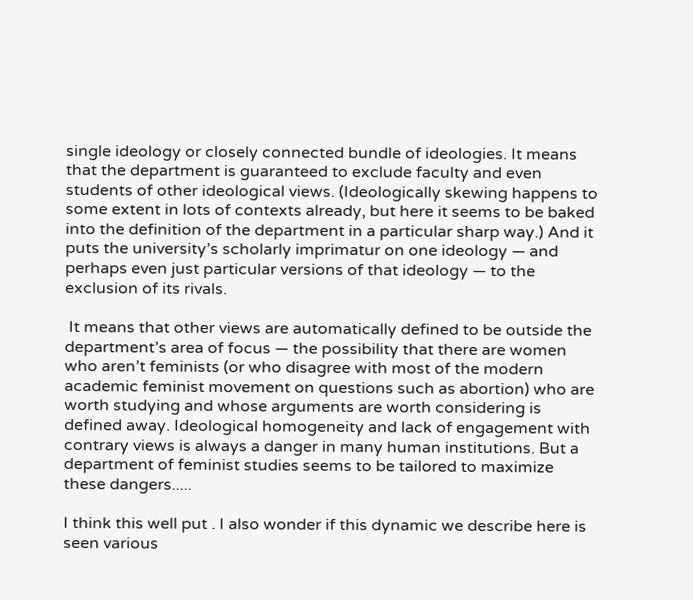single ideology or closely connected bundle of ideologies. It means that the department is guaranteed to exclude faculty and even students of other ideological views. (Ideologically skewing happens to some extent in lots of contexts already, but here it seems to be baked into the definition of the department in a particular sharp way.) And it puts the university’s scholarly imprimatur on one ideology — and perhaps even just particular versions of that ideology — to the exclusion of its rivals.

 It means that other views are automatically defined to be outside the department’s area of focus — the possibility that there are women who aren’t feminists (or who disagree with most of the modern academic feminist movement on questions such as abortion) who are worth studying and whose arguments are worth considering is defined away. Ideological homogeneity and lack of engagement with contrary views is always a danger in many human institutions. But a department of feminist studies seems to be tailored to maximize these dangers.....

I think this well put . I also wonder if this dynamic we describe here is seen various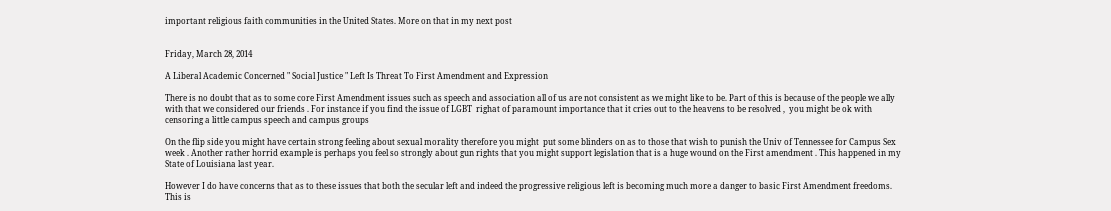important religious faith communities in the United States. More on that in my next post


Friday, March 28, 2014

A Liberal Academic Concerned " Social Justice " Left Is Threat To First Amendment and Expression

There is no doubt that as to some core First Amendment issues such as speech and association all of us are not consistent as we might like to be. Part of this is because of the people we ally with that we considered our friends . For instance if you find the issue of LGBT  righat of paramount importance that it cries out to the heavens to be resolved ,  you might be ok with censoring a little campus speech and campus groups

On the flip side you might have certain strong feeling about sexual morality therefore you might  put some blinders on as to those that wish to punish the Univ of Tennessee for Campus Sex week . Another rather horrid example is perhaps you feel so strongly about gun rights that you might support legislation that is a huge wound on the First amendment . This happened in my State of Louisiana last year.

However I do have concerns that as to these issues that both the secular left and indeed the progressive religious left is becoming much more a danger to basic First Amendment freedoms. This is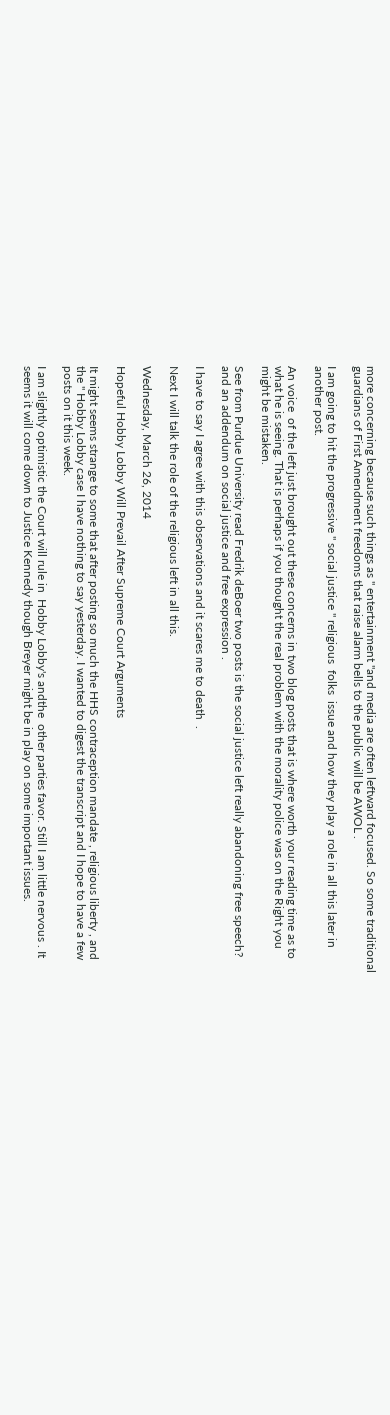more concerning because such things as " entertainment "and media are often leftward focused. So some traditional guardians of First Amendment freedoms that raise alarm bells to the public will be AWOL .

I am going to hit the progressive " social justice " religious  folks  issue and how they play a role in all this later in another post.

An voice  of the left just brought out these concerns in two blog posts that is where worth your reading time as to what he is seeing. That is perhaps if you thought the real problem with the morality police was on the Right you might be mistaken.

See from Purdue University read Fredrik deBoer two posts is the social justice left really abandoning free speech? and an addendum on social justice and free expression .

I have to say I agree with this observations and it scares me to death  .

Next I will talk the role of the religious left in all this.

Wednesday, March 26, 2014

Hopeful Hobby Lobby Will Prevail After Supreme Court Arguments

It might seems strange to some that after posting so much the HHS contraception mandate , religious liberty , and the " Hobby Lobby case I have nothing to say yesterday. I wanted to digest the transcript and I hope to have a few posts on it this week.

I am slightly optimistic the Court will rule in  Hobby Lobby's andthe  other parties favor. Still I am little nervous . It seems it will come down to Justice Kennedy though Breyer might be in play on some important issues.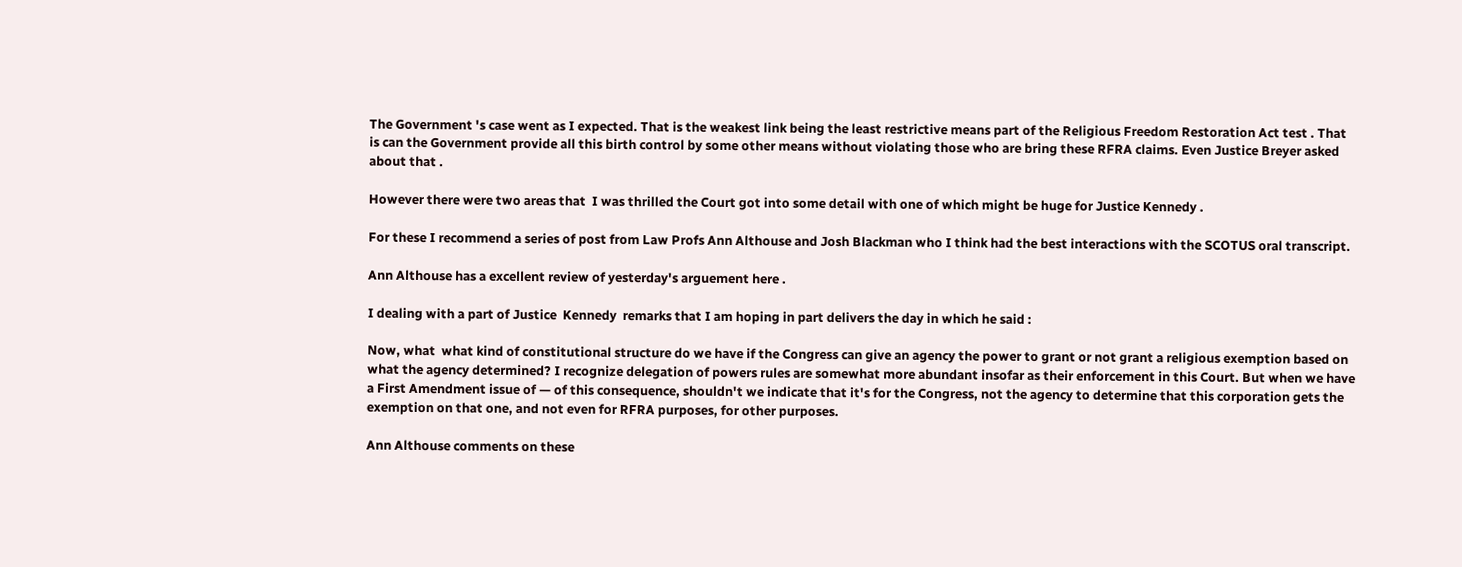The Government 's case went as I expected. That is the weakest link being the least restrictive means part of the Religious Freedom Restoration Act test . That is can the Government provide all this birth control by some other means without violating those who are bring these RFRA claims. Even Justice Breyer asked about that .

However there were two areas that  I was thrilled the Court got into some detail with one of which might be huge for Justice Kennedy .

For these I recommend a series of post from Law Profs Ann Althouse and Josh Blackman who I think had the best interactions with the SCOTUS oral transcript.

Ann Althouse has a excellent review of yesterday's arguement here .

I dealing with a part of Justice  Kennedy  remarks that I am hoping in part delivers the day in which he said :

Now, what  what kind of constitutional structure do we have if the Congress can give an agency the power to grant or not grant a religious exemption based on what the agency determined? I recognize delegation of powers rules are somewhat more abundant insofar as their enforcement in this Court. But when we have a First Amendment issue of — of this consequence, shouldn't we indicate that it's for the Congress, not the agency to determine that this corporation gets the exemption on that one, and not even for RFRA purposes, for other purposes.

Ann Althouse comments on these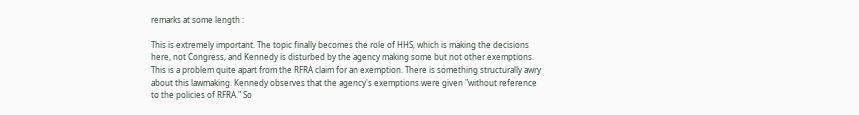remarks at some length :

This is extremely important. The topic finally becomes the role of HHS, which is making the decisions here, not Congress, and Kennedy is disturbed by the agency making some but not other exemptions. This is a problem quite apart from the RFRA claim for an exemption. There is something structurally awry about this lawmaking. Kennedy observes that the agency's exemptions were given "without reference to the policies of RFRA." So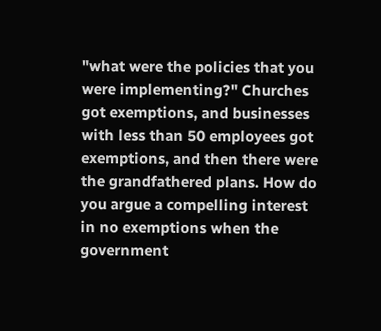"what were the policies that you were implementing?" Churches got exemptions, and businesses with less than 50 employees got exemptions, and then there were the grandfathered plans. How do you argue a compelling interest in no exemptions when the government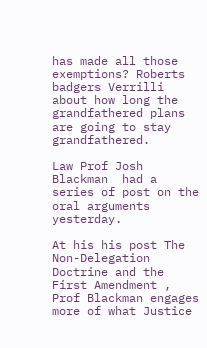has made all those exemptions? Roberts badgers Verrilli about how long the grandfathered plans are going to stay grandfathered.

Law Prof Josh Blackman  had a series of post on the oral arguments yesterday.

At his his post The Non-Delegation Doctrine and the First Amendment , Prof Blackman engages more of what Justice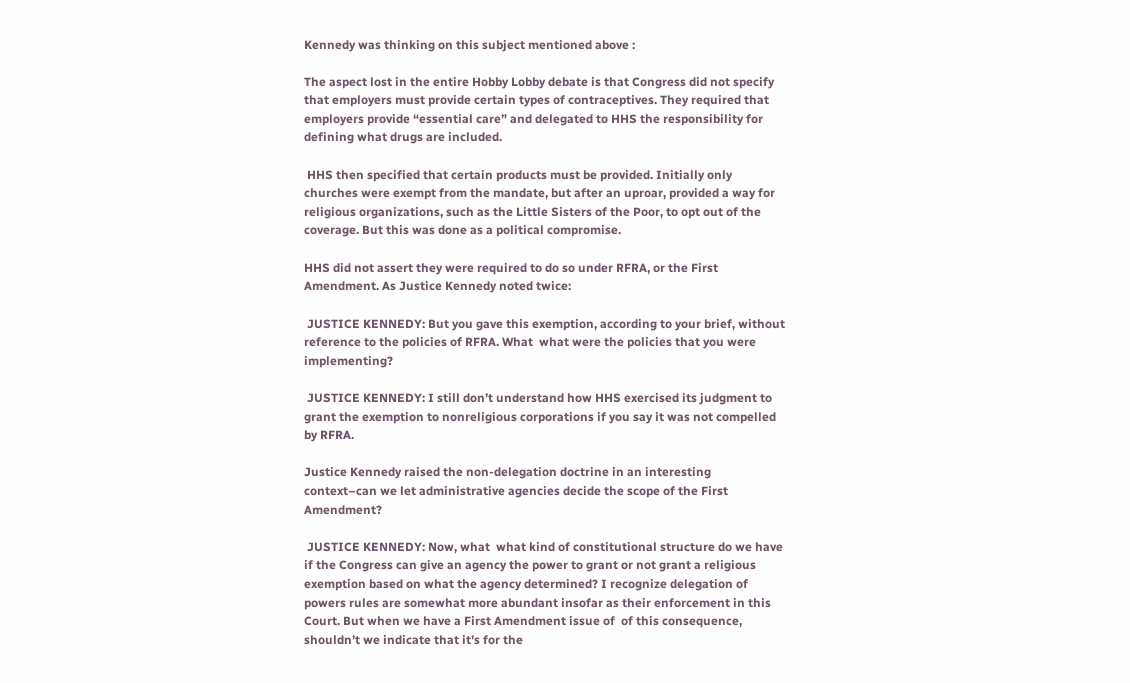Kennedy was thinking on this subject mentioned above :

The aspect lost in the entire Hobby Lobby debate is that Congress did not specify that employers must provide certain types of contraceptives. They required that employers provide “essential care” and delegated to HHS the responsibility for defining what drugs are included.

 HHS then specified that certain products must be provided. Initially only churches were exempt from the mandate, but after an uproar, provided a way for religious organizations, such as the Little Sisters of the Poor, to opt out of the coverage. But this was done as a political compromise.

HHS did not assert they were required to do so under RFRA, or the First Amendment. As Justice Kennedy noted twice:

 JUSTICE KENNEDY: But you gave this exemption, according to your brief, without reference to the policies of RFRA. What  what were the policies that you were implementing?

 JUSTICE KENNEDY: I still don’t understand how HHS exercised its judgment to grant the exemption to nonreligious corporations if you say it was not compelled by RFRA.

Justice Kennedy raised the non-delegation doctrine in an interesting context–can we let administrative agencies decide the scope of the First Amendment?

 JUSTICE KENNEDY: Now, what  what kind of constitutional structure do we have if the Congress can give an agency the power to grant or not grant a religious exemption based on what the agency determined? I recognize delegation of powers rules are somewhat more abundant insofar as their enforcement in this Court. But when we have a First Amendment issue of  of this consequence, shouldn’t we indicate that it’s for the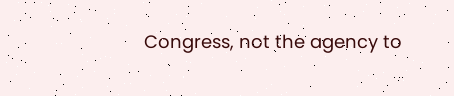Congress, not the agency to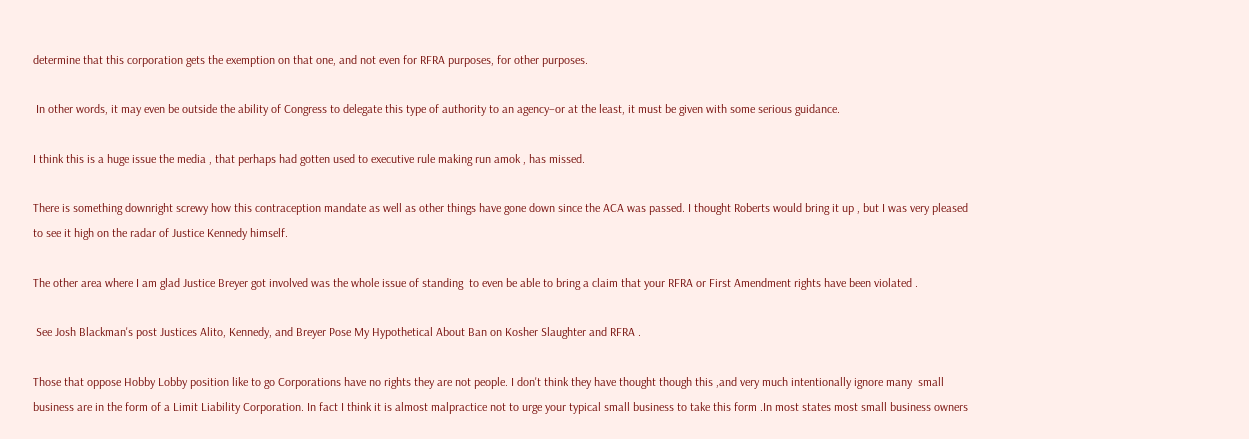determine that this corporation gets the exemption on that one, and not even for RFRA purposes, for other purposes.

 In other words, it may even be outside the ability of Congress to delegate this type of authority to an agency–or at the least, it must be given with some serious guidance.

I think this is a huge issue the media , that perhaps had gotten used to executive rule making run amok , has missed.

There is something downright screwy how this contraception mandate as well as other things have gone down since the ACA was passed. I thought Roberts would bring it up , but I was very pleased to see it high on the radar of Justice Kennedy himself.

The other area where I am glad Justice Breyer got involved was the whole issue of standing  to even be able to bring a claim that your RFRA or First Amendment rights have been violated .

 See Josh Blackman's post Justices Alito, Kennedy, and Breyer Pose My Hypothetical About Ban on Kosher Slaughter and RFRA .

Those that oppose Hobby Lobby position like to go Corporations have no rights they are not people. I don't think they have thought though this ,and very much intentionally ignore many  small business are in the form of a Limit Liability Corporation. In fact I think it is almost malpractice not to urge your typical small business to take this form .In most states most small business owners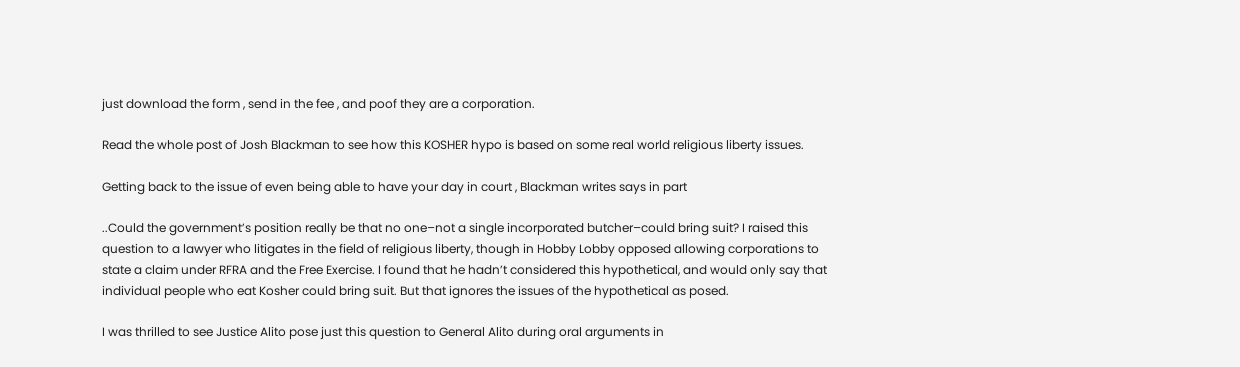just download the form , send in the fee , and poof they are a corporation.

Read the whole post of Josh Blackman to see how this KOSHER hypo is based on some real world religious liberty issues.

Getting back to the issue of even being able to have your day in court , Blackman writes says in part

..Could the government’s position really be that no one–not a single incorporated butcher–could bring suit? I raised this question to a lawyer who litigates in the field of religious liberty, though in Hobby Lobby opposed allowing corporations to state a claim under RFRA and the Free Exercise. I found that he hadn’t considered this hypothetical, and would only say that individual people who eat Kosher could bring suit. But that ignores the issues of the hypothetical as posed.

I was thrilled to see Justice Alito pose just this question to General Alito during oral arguments in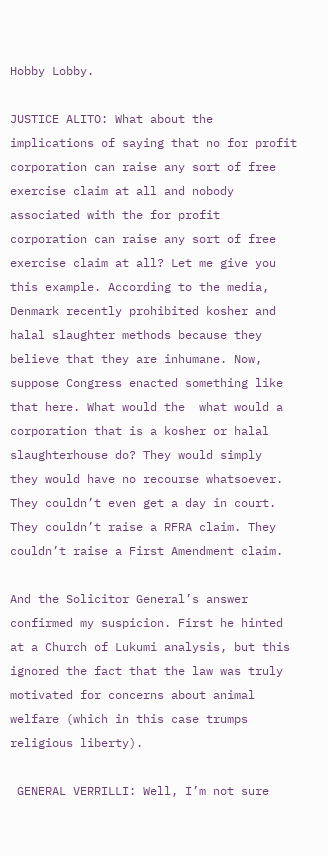Hobby Lobby.

JUSTICE ALITO: What about the implications of saying that no for profit corporation can raise any sort of free exercise claim at all and nobody associated with the for profit corporation can raise any sort of free exercise claim at all? Let me give you this example. According to the media, Denmark recently prohibited kosher and halal slaughter methods because they believe that they are inhumane. Now, suppose Congress enacted something like that here. What would the  what would a corporation that is a kosher or halal slaughterhouse do? They would simply  they would have no recourse whatsoever. They couldn’t even get a day in court. They couldn’t raise a RFRA claim. They couldn’t raise a First Amendment claim.

And the Solicitor General’s answer confirmed my suspicion. First he hinted at a Church of Lukumi analysis, but this ignored the fact that the law was truly motivated for concerns about animal welfare (which in this case trumps religious liberty).

 GENERAL VERRILLI: Well, I’m not sure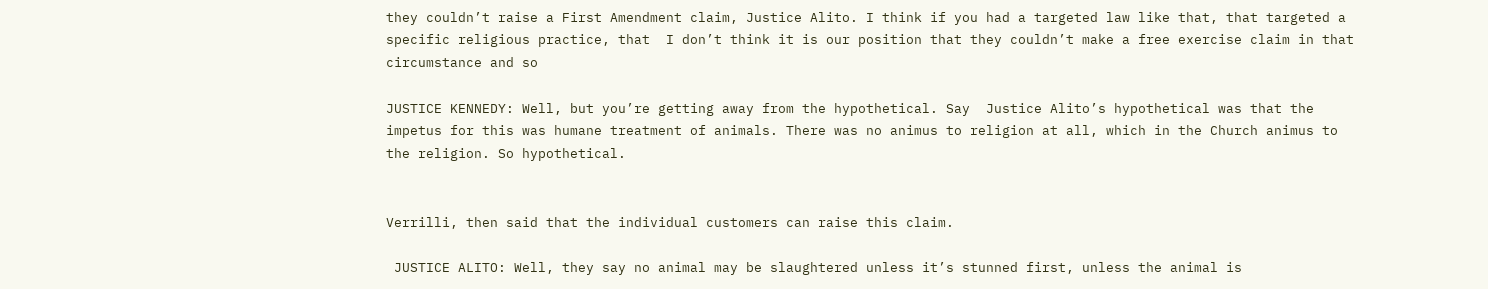they couldn’t raise a First Amendment claim, Justice Alito. I think if you had a targeted law like that, that targeted a specific religious practice, that  I don’t think it is our position that they couldn’t make a free exercise claim in that circumstance and so

JUSTICE KENNEDY: Well, but you’re getting away from the hypothetical. Say  Justice Alito’s hypothetical was that the impetus for this was humane treatment of animals. There was no animus to religion at all, which in the Church animus to the religion. So hypothetical.


Verrilli, then said that the individual customers can raise this claim.

 JUSTICE ALITO: Well, they say no animal may be slaughtered unless it’s stunned first, unless the animal is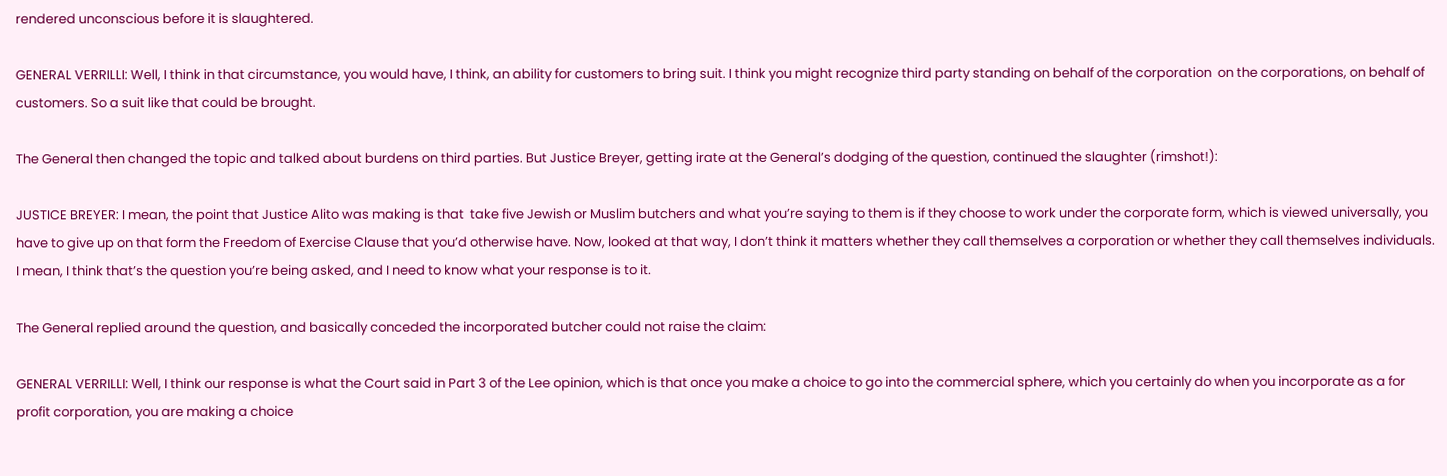rendered unconscious before it is slaughtered.

GENERAL VERRILLI: Well, I think in that circumstance, you would have, I think, an ability for customers to bring suit. I think you might recognize third party standing on behalf of the corporation  on the corporations, on behalf of customers. So a suit like that could be brought.

The General then changed the topic and talked about burdens on third parties. But Justice Breyer, getting irate at the General’s dodging of the question, continued the slaughter (rimshot!):

JUSTICE BREYER: I mean, the point that Justice Alito was making is that  take five Jewish or Muslim butchers and what you’re saying to them is if they choose to work under the corporate form, which is viewed universally, you have to give up on that form the Freedom of Exercise Clause that you’d otherwise have. Now, looked at that way, I don’t think it matters whether they call themselves a corporation or whether they call themselves individuals. I mean, I think that’s the question you’re being asked, and I need to know what your response is to it.

The General replied around the question, and basically conceded the incorporated butcher could not raise the claim:

GENERAL VERRILLI: Well, I think our response is what the Court said in Part 3 of the Lee opinion, which is that once you make a choice to go into the commercial sphere, which you certainly do when you incorporate as a for profit corporation, you are making a choice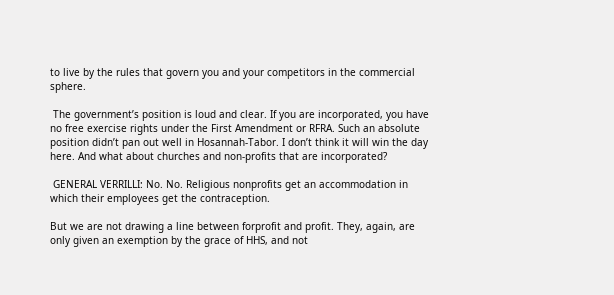to live by the rules that govern you and your competitors in the commercial sphere.

 The government’s position is loud and clear. If you are incorporated, you have no free exercise rights under the First Amendment or RFRA. Such an absolute position didn’t pan out well in Hosannah-Tabor. I don’t think it will win the day here. And what about churches and non-profits that are incorporated?

 GENERAL VERRILLI: No. No. Religious nonprofits get an accommodation in which their employees get the contraception.

But we are not drawing a line between forprofit and profit. They, again, are only given an exemption by the grace of HHS, and not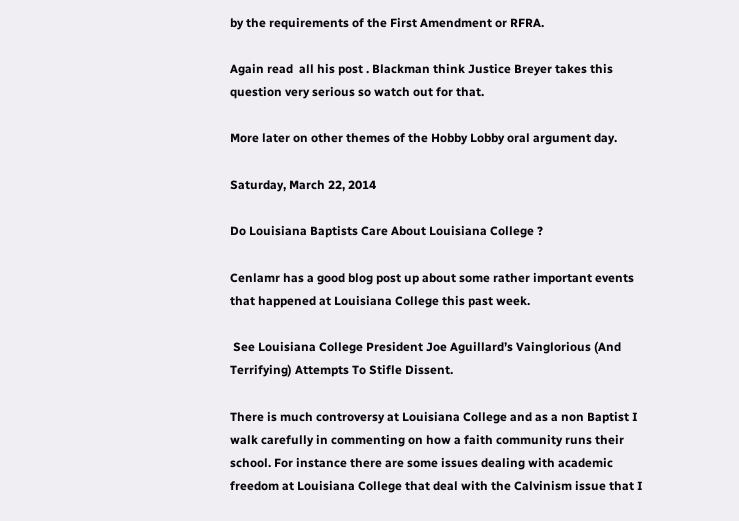by the requirements of the First Amendment or RFRA.

Again read  all his post . Blackman think Justice Breyer takes this question very serious so watch out for that.

More later on other themes of the Hobby Lobby oral argument day.

Saturday, March 22, 2014

Do Louisiana Baptists Care About Louisiana College ?

Cenlamr has a good blog post up about some rather important events that happened at Louisiana College this past week.

 See Louisiana College President Joe Aguillard’s Vainglorious (And Terrifying) Attempts To Stifle Dissent.

There is much controversy at Louisiana College and as a non Baptist I walk carefully in commenting on how a faith community runs their school. For instance there are some issues dealing with academic freedom at Louisiana College that deal with the Calvinism issue that I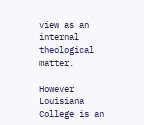view as an  internal theological matter.

However Louisiana College is an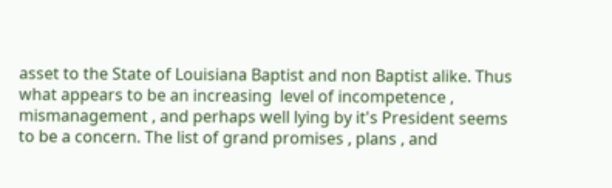asset to the State of Louisiana Baptist and non Baptist alike. Thus what appears to be an increasing  level of incompetence , mismanagement , and perhaps well lying by it's President seems to be a concern. The list of grand promises , plans , and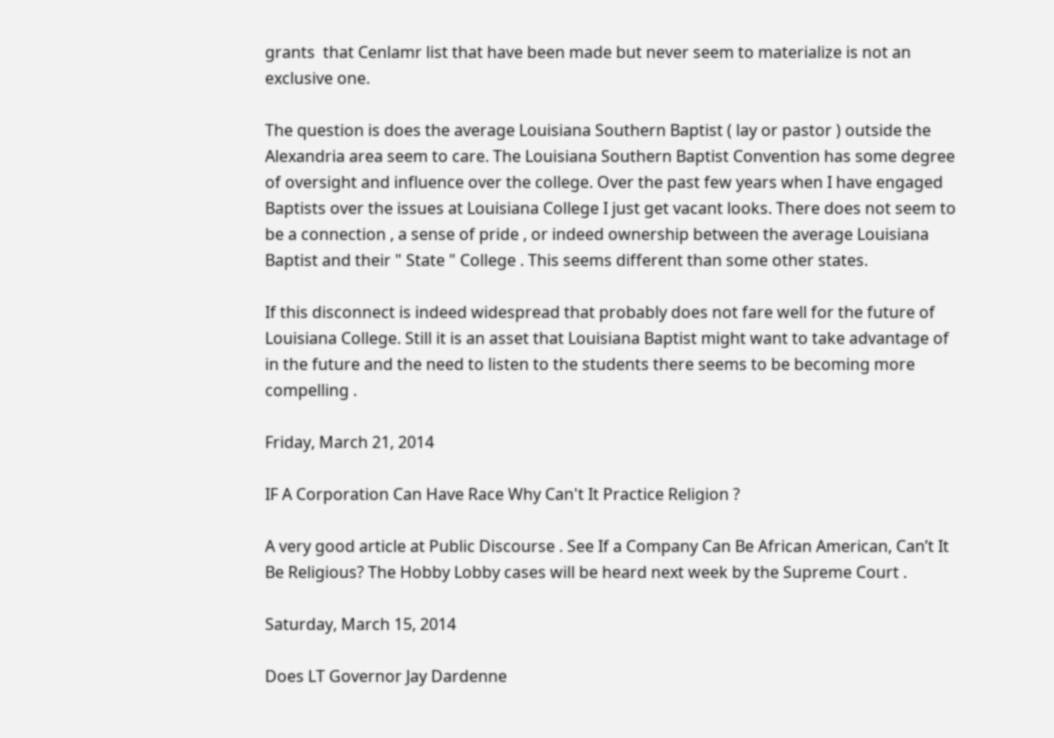grants  that Cenlamr list that have been made but never seem to materialize is not an exclusive one.

The question is does the average Louisiana Southern Baptist ( lay or pastor ) outside the Alexandria area seem to care. The Louisiana Southern Baptist Convention has some degree of oversight and influence over the college. Over the past few years when I have engaged Baptists over the issues at Louisiana College I just get vacant looks. There does not seem to be a connection , a sense of pride , or indeed ownership between the average Louisiana Baptist and their " State " College . This seems different than some other states.

If this disconnect is indeed widespread that probably does not fare well for the future of Louisiana College. Still it is an asset that Louisiana Baptist might want to take advantage of in the future and the need to listen to the students there seems to be becoming more compelling .

Friday, March 21, 2014

IF A Corporation Can Have Race Why Can't It Practice Religion ?

A very good article at Public Discourse . See If a Company Can Be African American, Can’t It Be Religious? The Hobby Lobby cases will be heard next week by the Supreme Court .

Saturday, March 15, 2014

Does LT Governor Jay Dardenne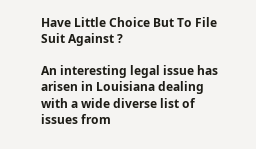Have Little Choice But To File Suit Against ?

An interesting legal issue has arisen in Louisiana dealing with a wide diverse list of issues from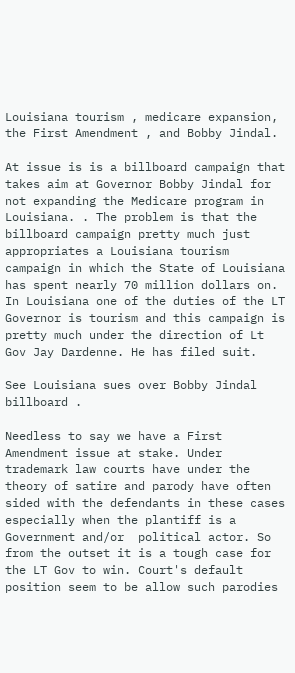Louisiana tourism , medicare expansion, the First Amendment , and Bobby Jindal.

At issue is is a billboard campaign that takes aim at Governor Bobby Jindal for not expanding the Medicare program in Louisiana. . The problem is that the billboard campaign pretty much just appropriates a Louisiana tourism campaign in which the State of Louisiana has spent nearly 70 million dollars on. In Louisiana one of the duties of the LT Governor is tourism and this campaign is pretty much under the direction of Lt Gov Jay Dardenne. He has filed suit.

See Louisiana sues over Bobby Jindal billboard .

Needless to say we have a First Amendment issue at stake. Under trademark law courts have under the theory of satire and parody have often sided with the defendants in these cases especially when the plantiff is a Government and/or  political actor. So from the outset it is a tough case for the LT Gov to win. Court's default position seem to be allow such parodies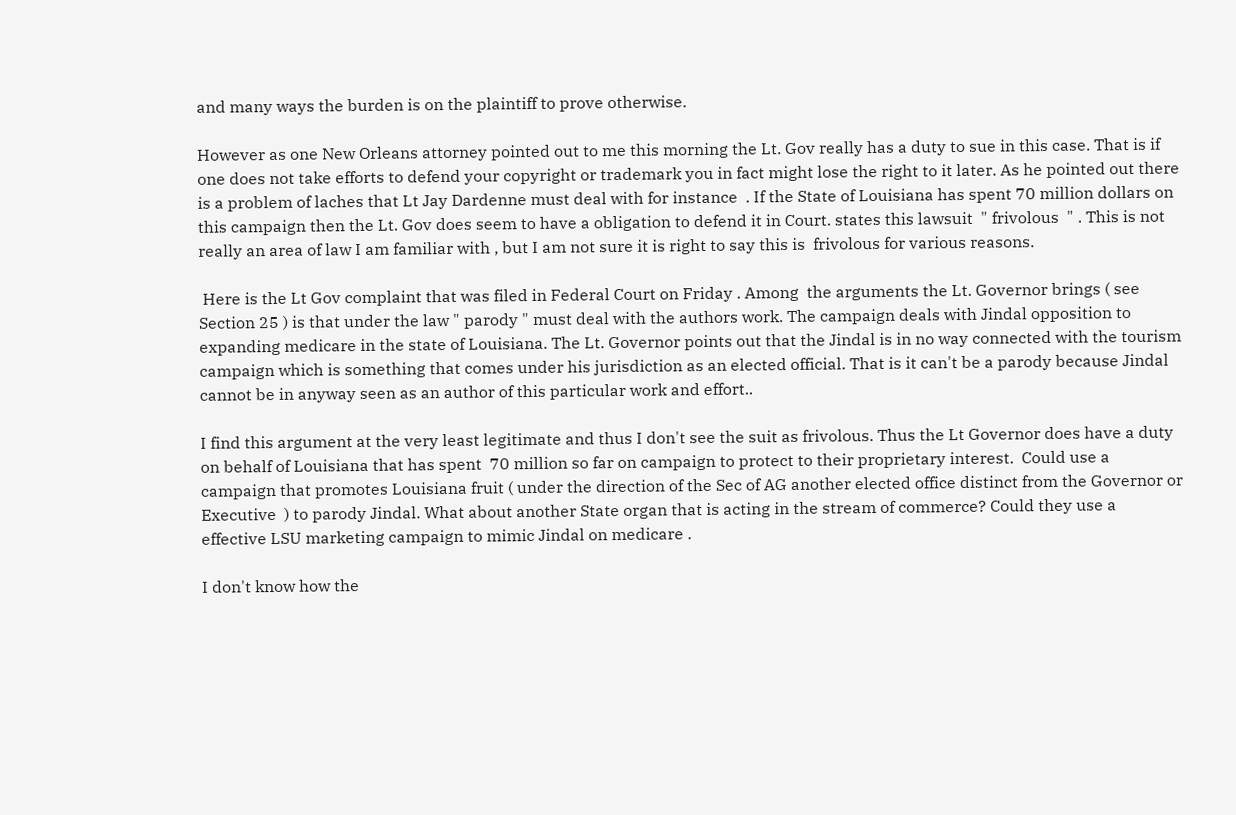and many ways the burden is on the plaintiff to prove otherwise.

However as one New Orleans attorney pointed out to me this morning the Lt. Gov really has a duty to sue in this case. That is if one does not take efforts to defend your copyright or trademark you in fact might lose the right to it later. As he pointed out there is a problem of laches that Lt Jay Dardenne must deal with for instance  . If the State of Louisiana has spent 70 million dollars on this campaign then the Lt. Gov does seem to have a obligation to defend it in Court. states this lawsuit  " frivolous  " . This is not really an area of law I am familiar with , but I am not sure it is right to say this is  frivolous for various reasons.

 Here is the Lt Gov complaint that was filed in Federal Court on Friday . Among  the arguments the Lt. Governor brings ( see Section 25 ) is that under the law " parody " must deal with the authors work. The campaign deals with Jindal opposition to expanding medicare in the state of Louisiana. The Lt. Governor points out that the Jindal is in no way connected with the tourism campaign which is something that comes under his jurisdiction as an elected official. That is it can't be a parody because Jindal  cannot be in anyway seen as an author of this particular work and effort..

I find this argument at the very least legitimate and thus I don't see the suit as frivolous. Thus the Lt Governor does have a duty on behalf of Louisiana that has spent  70 million so far on campaign to protect to their proprietary interest.  Could use a campaign that promotes Louisiana fruit ( under the direction of the Sec of AG another elected office distinct from the Governor or Executive  ) to parody Jindal. What about another State organ that is acting in the stream of commerce? Could they use a  effective LSU marketing campaign to mimic Jindal on medicare .

I don't know how the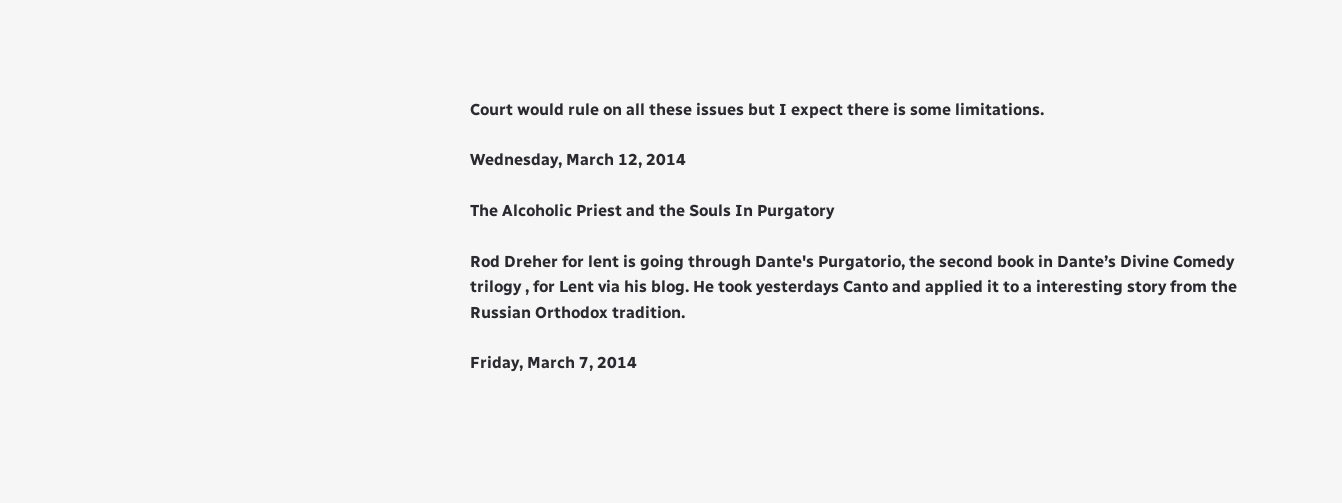Court would rule on all these issues but I expect there is some limitations.

Wednesday, March 12, 2014

The Alcoholic Priest and the Souls In Purgatory

Rod Dreher for lent is going through Dante's Purgatorio, the second book in Dante’s Divine Comedy trilogy , for Lent via his blog. He took yesterdays Canto and applied it to a interesting story from the Russian Orthodox tradition.

Friday, March 7, 2014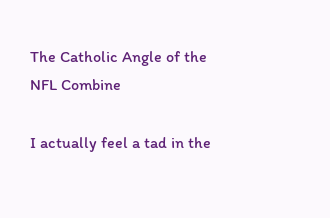The Catholic Angle of the NFL Combine

I actually feel a tad in the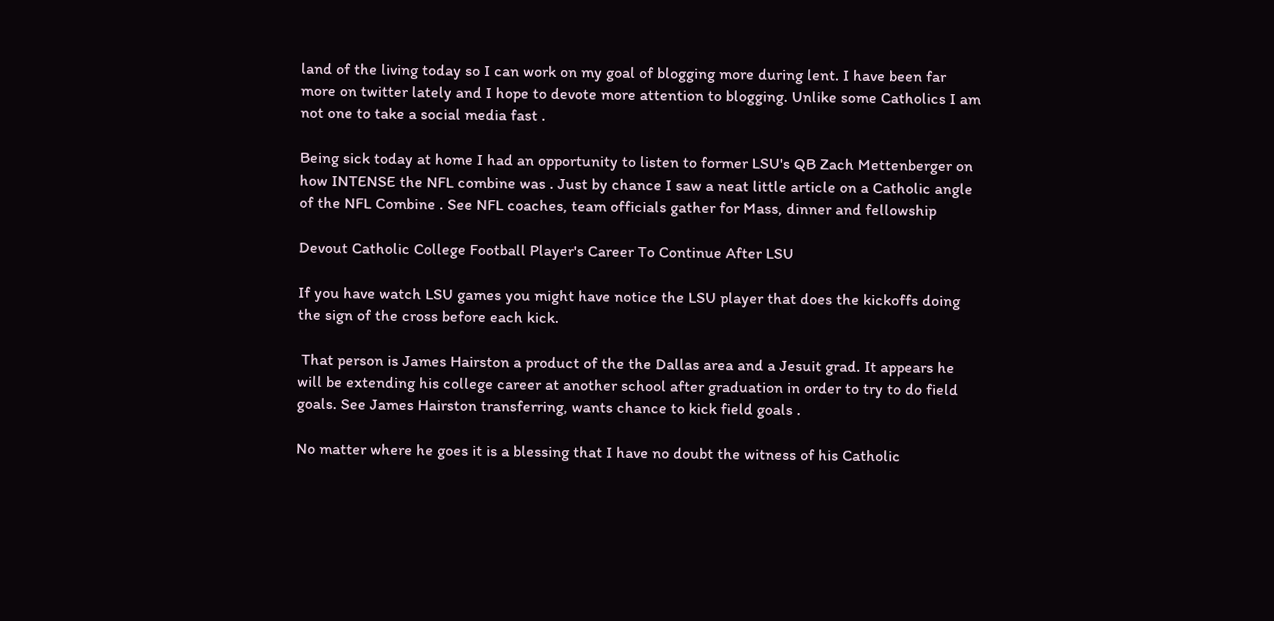land of the living today so I can work on my goal of blogging more during lent. I have been far more on twitter lately and I hope to devote more attention to blogging. Unlike some Catholics I am not one to take a social media fast .

Being sick today at home I had an opportunity to listen to former LSU's QB Zach Mettenberger on how INTENSE the NFL combine was . Just by chance I saw a neat little article on a Catholic angle of the NFL Combine . See NFL coaches, team officials gather for Mass, dinner and fellowship

Devout Catholic College Football Player's Career To Continue After LSU

If you have watch LSU games you might have notice the LSU player that does the kickoffs doing the sign of the cross before each kick.

 That person is James Hairston a product of the the Dallas area and a Jesuit grad. It appears he will be extending his college career at another school after graduation in order to try to do field goals. See James Hairston transferring, wants chance to kick field goals .

No matter where he goes it is a blessing that I have no doubt the witness of his Catholic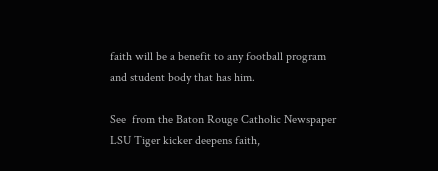faith will be a benefit to any football program and student body that has him.

See  from the Baton Rouge Catholic Newspaper LSU Tiger kicker deepens faith,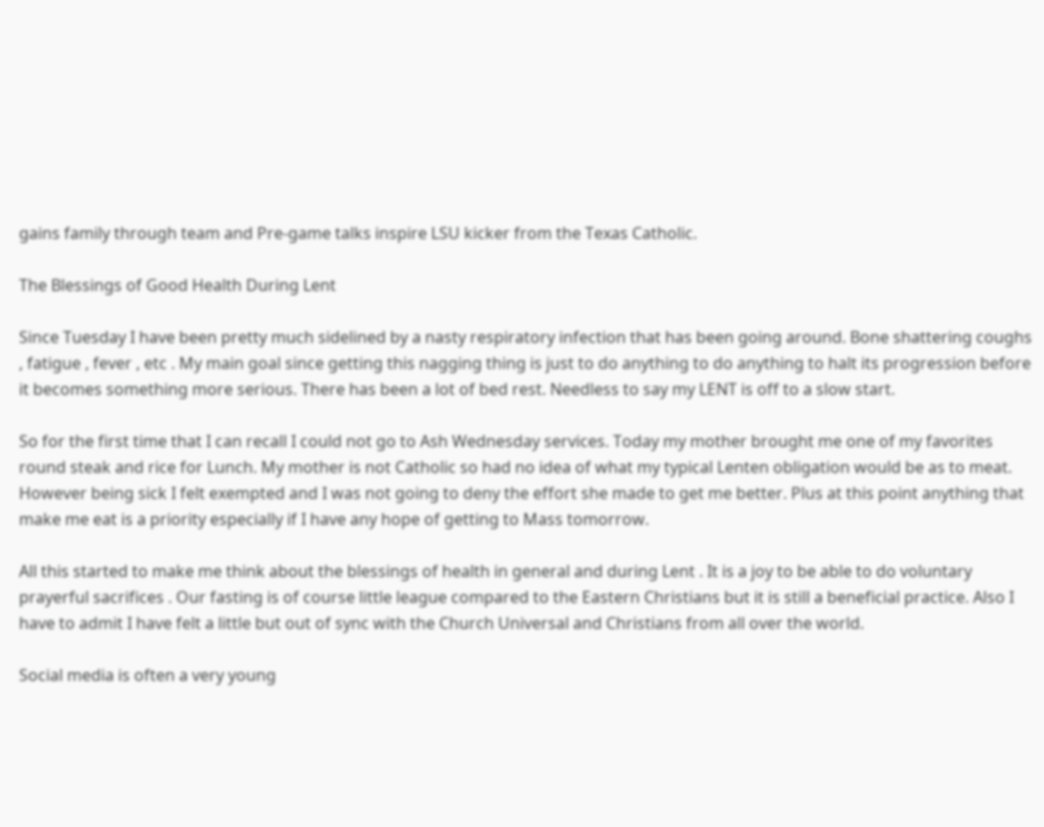gains family through team and Pre-game talks inspire LSU kicker from the Texas Catholic.

The Blessings of Good Health During Lent

Since Tuesday I have been pretty much sidelined by a nasty respiratory infection that has been going around. Bone shattering coughs , fatigue , fever , etc . My main goal since getting this nagging thing is just to do anything to do anything to halt its progression before it becomes something more serious. There has been a lot of bed rest. Needless to say my LENT is off to a slow start.

So for the first time that I can recall I could not go to Ash Wednesday services. Today my mother brought me one of my favorites round steak and rice for Lunch. My mother is not Catholic so had no idea of what my typical Lenten obligation would be as to meat. However being sick I felt exempted and I was not going to deny the effort she made to get me better. Plus at this point anything that make me eat is a priority especially if I have any hope of getting to Mass tomorrow.

All this started to make me think about the blessings of health in general and during Lent . It is a joy to be able to do voluntary prayerful sacrifices . Our fasting is of course little league compared to the Eastern Christians but it is still a beneficial practice. Also I have to admit I have felt a little but out of sync with the Church Universal and Christians from all over the world.

Social media is often a very young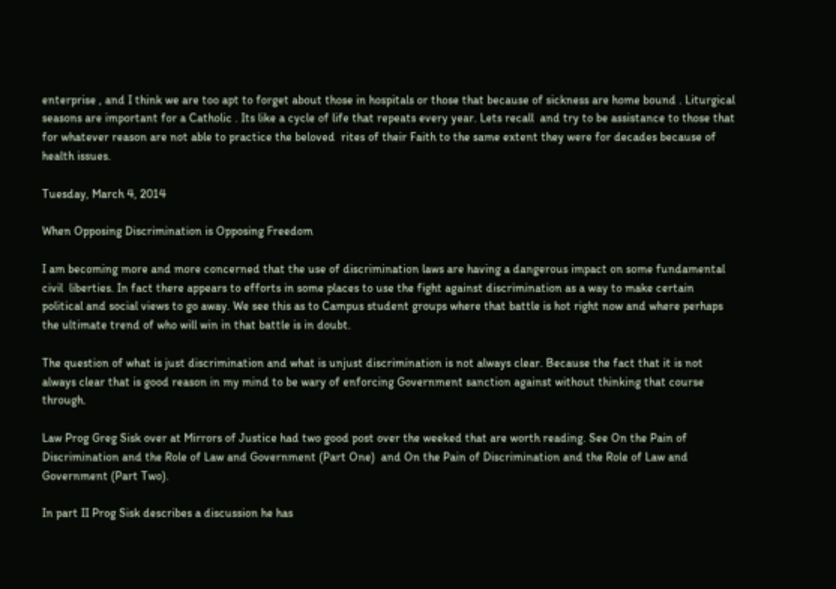enterprise , and I think we are too apt to forget about those in hospitals or those that because of sickness are home bound . Liturgical seasons are important for a Catholic . Its like a cycle of life that repeats every year. Lets recall  and try to be assistance to those that for whatever reason are not able to practice the beloved  rites of their Faith to the same extent they were for decades because of health issues.

Tuesday, March 4, 2014

When Opposing Discrimination is Opposing Freedom

I am becoming more and more concerned that the use of discrimination laws are having a dangerous impact on some fundamental civil  liberties. In fact there appears to efforts in some places to use the fight against discrimination as a way to make certain political and social views to go away. We see this as to Campus student groups where that battle is hot right now and where perhaps the ultimate trend of who will win in that battle is in doubt.

The question of what is just discrimination and what is unjust discrimination is not always clear. Because the fact that it is not always clear that is good reason in my mind to be wary of enforcing Government sanction against without thinking that course through.

Law Prog Greg Sisk over at Mirrors of Justice had two good post over the weeked that are worth reading. See On the Pain of Discrimination and the Role of Law and Government (Part One)  and On the Pain of Discrimination and the Role of Law and Government (Part Two).

In part II Prog Sisk describes a discussion he has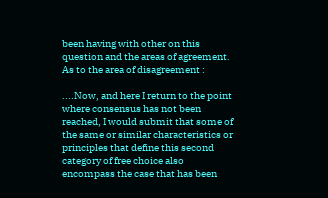been having with other on this question and the areas of agreement. As to the area of disagreement :

....Now, and here I return to the point where consensus has not been reached, I would submit that some of the same or similar characteristics or principles that define this second category of free choice also encompass the case that has been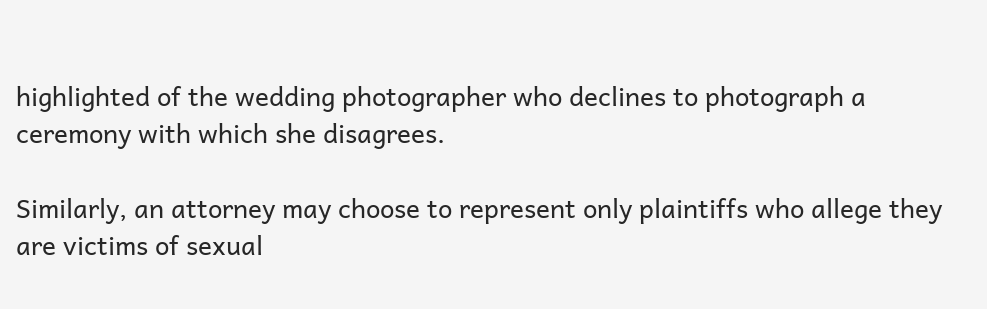highlighted of the wedding photographer who declines to photograph a ceremony with which she disagrees.

Similarly, an attorney may choose to represent only plaintiffs who allege they are victims of sexual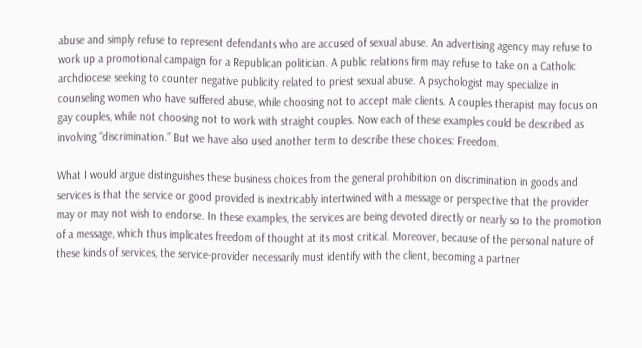abuse and simply refuse to represent defendants who are accused of sexual abuse. An advertising agency may refuse to work up a promotional campaign for a Republican politician. A public relations firm may refuse to take on a Catholic archdiocese seeking to counter negative publicity related to priest sexual abuse. A psychologist may specialize in counseling women who have suffered abuse, while choosing not to accept male clients. A couples therapist may focus on gay couples, while not choosing not to work with straight couples. Now each of these examples could be described as involving “discrimination.” But we have also used another term to describe these choices: Freedom.

What I would argue distinguishes these business choices from the general prohibition on discrimination in goods and services is that the service or good provided is inextricably intertwined with a message or perspective that the provider may or may not wish to endorse. In these examples, the services are being devoted directly or nearly so to the promotion of a message, which thus implicates freedom of thought at its most critical. Moreover, because of the personal nature of these kinds of services, the service-provider necessarily must identify with the client, becoming a partner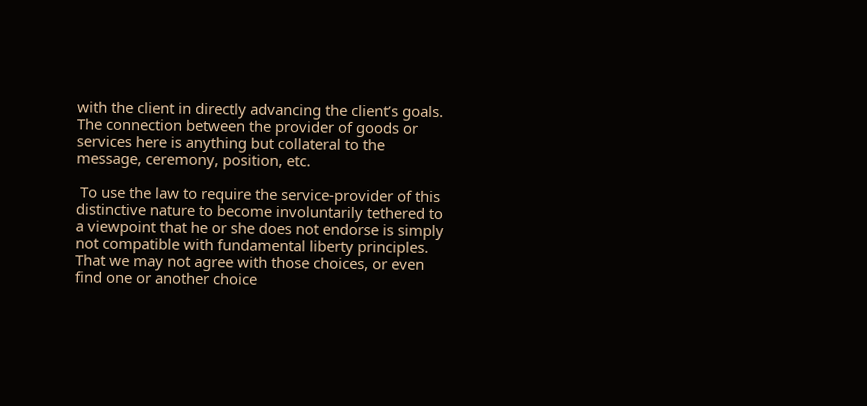with the client in directly advancing the client’s goals. The connection between the provider of goods or services here is anything but collateral to the message, ceremony, position, etc.

 To use the law to require the service-provider of this distinctive nature to become involuntarily tethered to a viewpoint that he or she does not endorse is simply not compatible with fundamental liberty principles. That we may not agree with those choices, or even find one or another choice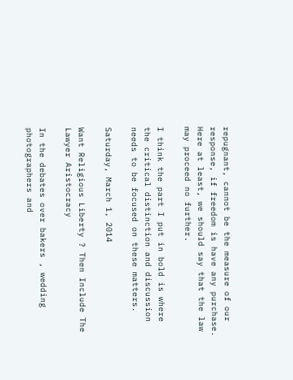repugnant, cannot be the measure of our response, if freedom is have any purchase. Here at least, we should say that the law may proceed no further.

I think the part I put in bold is where the critical distinction and discussion needs to be focused on these matters.

Saturday, March 1, 2014

Want Religious Liberty ? Then Include The Lawyer Aristocracy

In the debates over bakers , wedding photographers and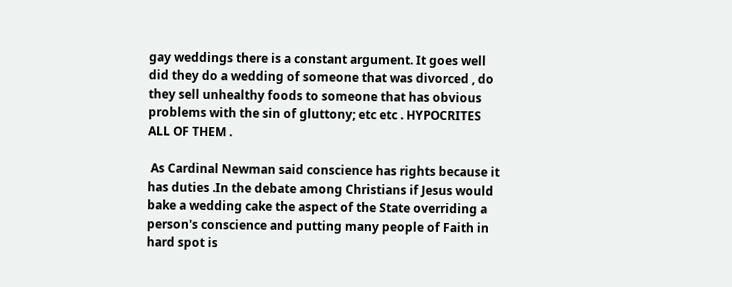gay weddings there is a constant argument. It goes well did they do a wedding of someone that was divorced , do they sell unhealthy foods to someone that has obvious problems with the sin of gluttony; etc etc . HYPOCRITES ALL OF THEM .

 As Cardinal Newman said conscience has rights because it has duties .In the debate among Christians if Jesus would bake a wedding cake the aspect of the State overriding a person's conscience and putting many people of Faith in hard spot is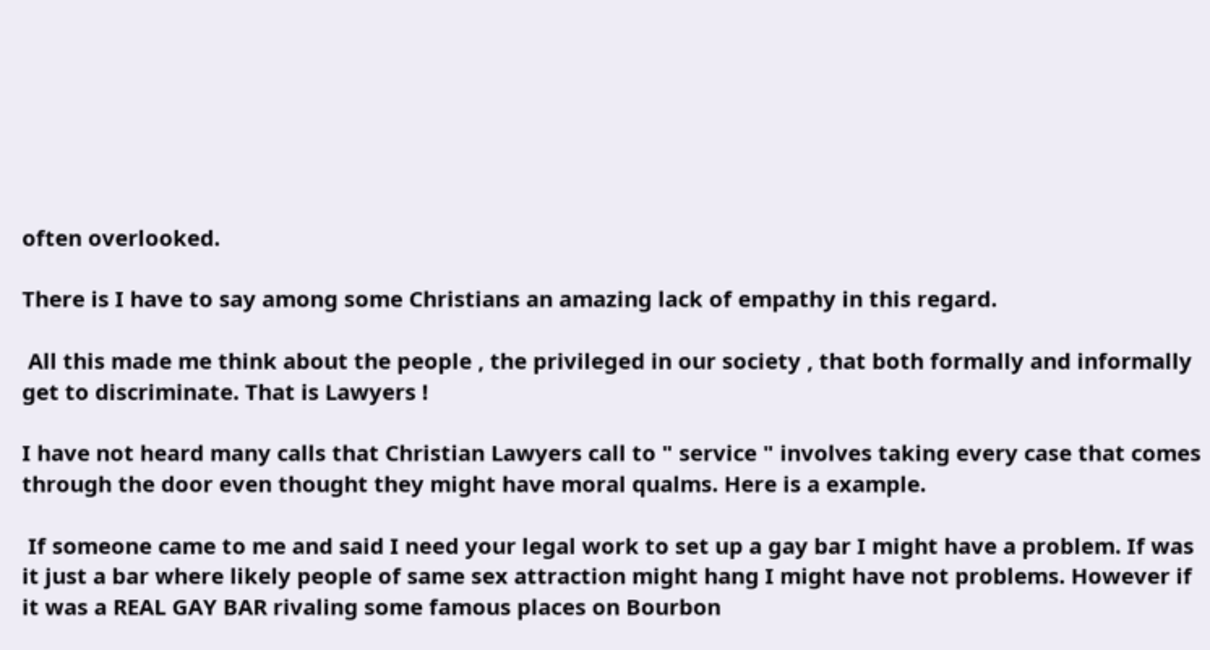often overlooked.

There is I have to say among some Christians an amazing lack of empathy in this regard.

 All this made me think about the people , the privileged in our society , that both formally and informally get to discriminate. That is Lawyers !

I have not heard many calls that Christian Lawyers call to " service " involves taking every case that comes through the door even thought they might have moral qualms. Here is a example.

 If someone came to me and said I need your legal work to set up a gay bar I might have a problem. If was it just a bar where likely people of same sex attraction might hang I might have not problems. However if it was a REAL GAY BAR rivaling some famous places on Bourbon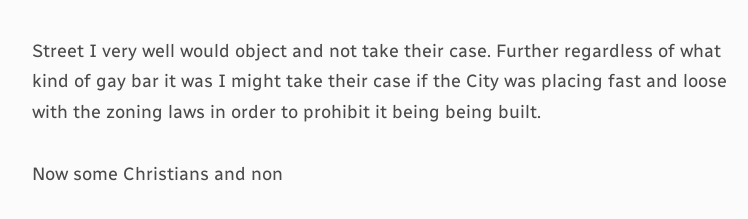Street I very well would object and not take their case. Further regardless of what kind of gay bar it was I might take their case if the City was placing fast and loose with the zoning laws in order to prohibit it being being built.

Now some Christians and non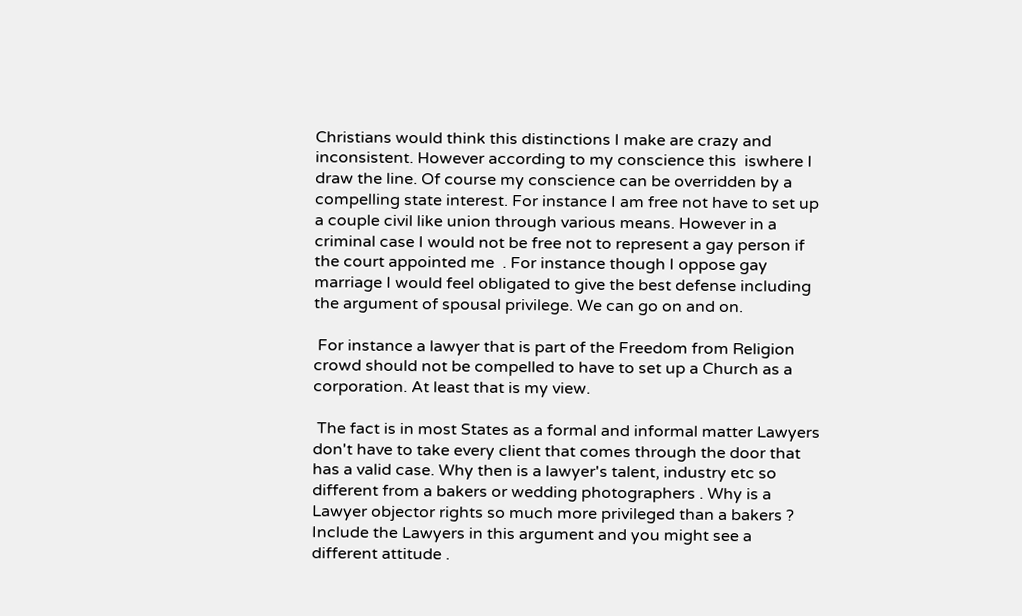Christians would think this distinctions I make are crazy and inconsistent. However according to my conscience this  iswhere I draw the line. Of course my conscience can be overridden by a compelling state interest. For instance I am free not have to set up a couple civil like union through various means. However in a criminal case I would not be free not to represent a gay person if the court appointed me  . For instance though I oppose gay marriage I would feel obligated to give the best defense including the argument of spousal privilege. We can go on and on.

 For instance a lawyer that is part of the Freedom from Religion crowd should not be compelled to have to set up a Church as a corporation. At least that is my view.

 The fact is in most States as a formal and informal matter Lawyers don't have to take every client that comes through the door that has a valid case. Why then is a lawyer's talent, industry etc so different from a bakers or wedding photographers . Why is a Lawyer objector rights so much more privileged than a bakers ?
Include the Lawyers in this argument and you might see a different attitude .